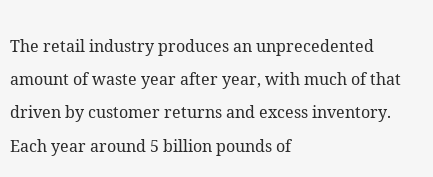The retail industry produces an unprecedented amount of waste year after year, with much of that driven by customer returns and excess inventory.  Each year around 5 billion pounds of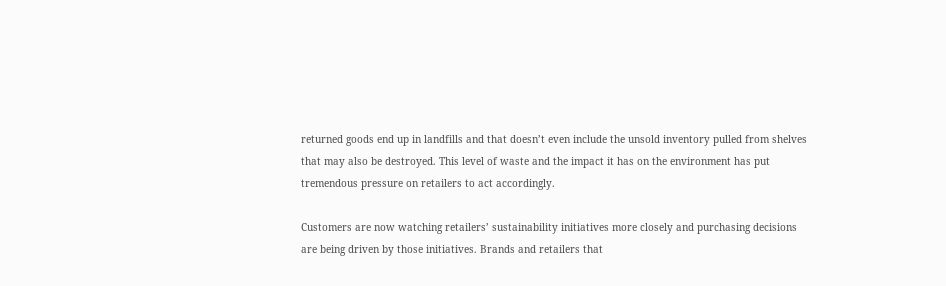returned goods end up in landfills and that doesn’t even include the unsold inventory pulled from shelves that may also be destroyed. This level of waste and the impact it has on the environment has put tremendous pressure on retailers to act accordingly.

Customers are now watching retailers’ sustainability initiatives more closely and purchasing decisions are being driven by those initiatives. Brands and retailers that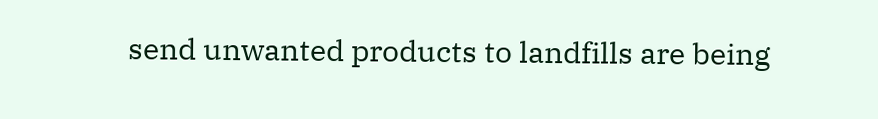send unwanted products to landfills are being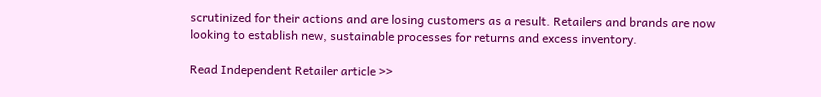scrutinized for their actions and are losing customers as a result. Retailers and brands are now looking to establish new, sustainable processes for returns and excess inventory.

Read Independent Retailer article >>